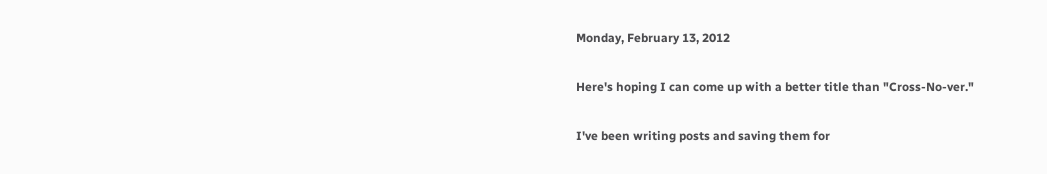Monday, February 13, 2012

Here's hoping I can come up with a better title than "Cross-No-ver."

I've been writing posts and saving them for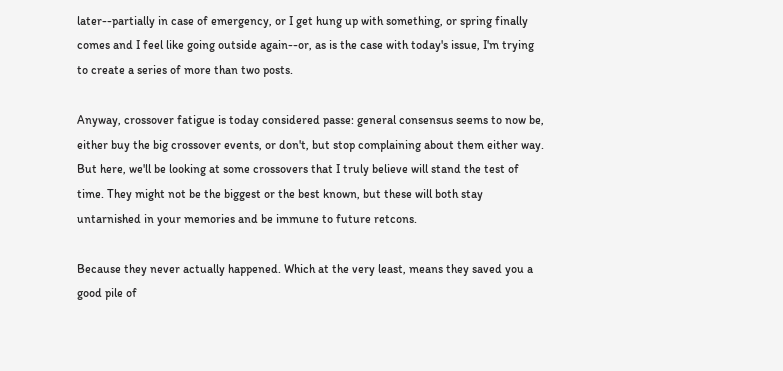later--partially in case of emergency, or I get hung up with something, or spring finally comes and I feel like going outside again--or, as is the case with today's issue, I'm trying to create a series of more than two posts.

Anyway, crossover fatigue is today considered passe: general consensus seems to now be, either buy the big crossover events, or don't, but stop complaining about them either way. But here, we'll be looking at some crossovers that I truly believe will stand the test of time. They might not be the biggest or the best known, but these will both stay untarnished in your memories and be immune to future retcons.

Because they never actually happened. Which at the very least, means they saved you a good pile of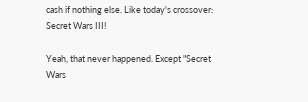cash if nothing else. Like today's crossover: Secret Wars III!

Yeah, that never happened. Except "Secret Wars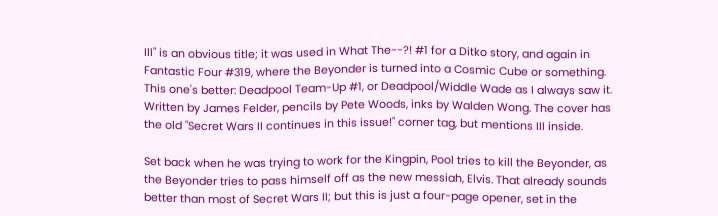III" is an obvious title; it was used in What The--?! #1 for a Ditko story, and again in Fantastic Four #319, where the Beyonder is turned into a Cosmic Cube or something. This one's better: Deadpool Team-Up #1, or Deadpool/Widdle Wade as I always saw it. Written by James Felder, pencils by Pete Woods, inks by Walden Wong. The cover has the old "Secret Wars II continues in this issue!" corner tag, but mentions III inside.

Set back when he was trying to work for the Kingpin, Pool tries to kill the Beyonder, as the Beyonder tries to pass himself off as the new messiah, Elvis. That already sounds better than most of Secret Wars II; but this is just a four-page opener, set in the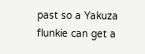past so a Yakuza flunkie can get a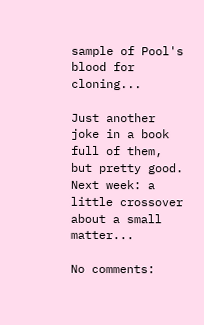sample of Pool's blood for cloning...

Just another joke in a book full of them, but pretty good. Next week: a little crossover about a small matter...

No comments: